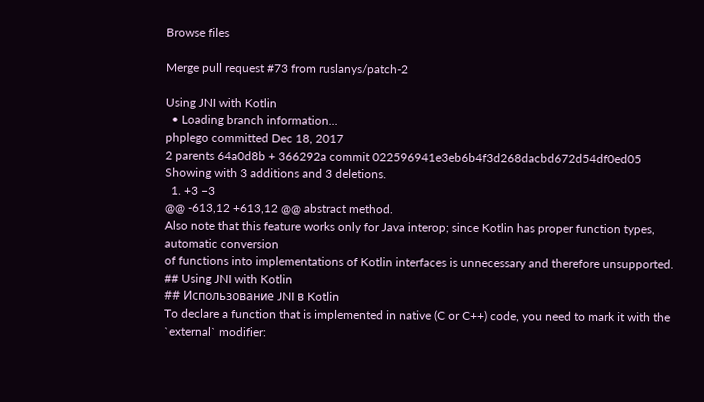Browse files

Merge pull request #73 from ruslanys/patch-2

Using JNI with Kotlin
  • Loading branch information...
phplego committed Dec 18, 2017
2 parents 64a0d8b + 366292a commit 022596941e3eb6b4f3d268dacbd672d54df0ed05
Showing with 3 additions and 3 deletions.
  1. +3 −3
@@ -613,12 +613,12 @@ abstract method.
Also note that this feature works only for Java interop; since Kotlin has proper function types, automatic conversion
of functions into implementations of Kotlin interfaces is unnecessary and therefore unsupported.
## Using JNI with Kotlin
## Использование JNI в Kotlin
To declare a function that is implemented in native (C or C++) code, you need to mark it with the `external` modifier: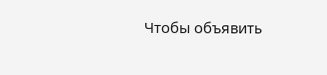Чтобы объявить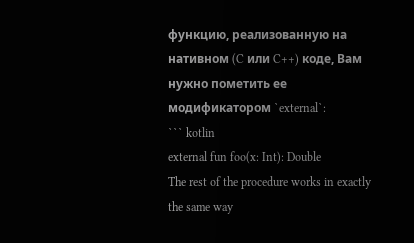функцию, реализованную на нативном (C или C++) коде, Вам нужно пометить ее модификатором `external`:
``` kotlin
external fun foo(x: Int): Double
The rest of the procedure works in exactly the same way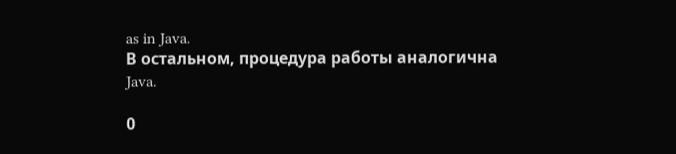as in Java.
В остальном, процедура работы аналогична Java.

0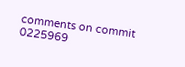comments on commit 0225969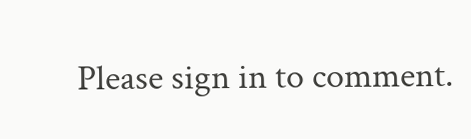Please sign in to comment.